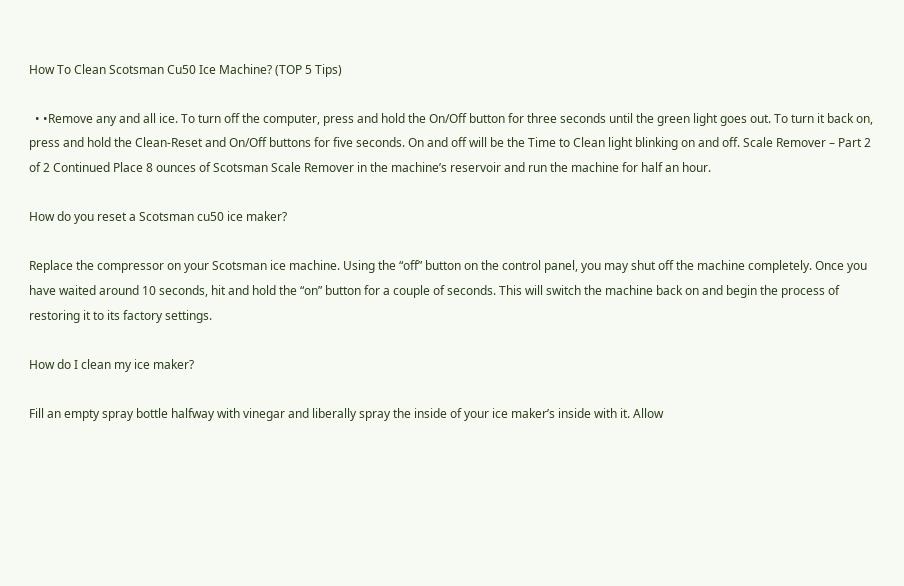How To Clean Scotsman Cu50 Ice Machine? (TOP 5 Tips)

  • •Remove any and all ice. To turn off the computer, press and hold the On/Off button for three seconds until the green light goes out. To turn it back on, press and hold the Clean-Reset and On/Off buttons for five seconds. On and off will be the Time to Clean light blinking on and off. Scale Remover – Part 2 of 2 Continued Place 8 ounces of Scotsman Scale Remover in the machine’s reservoir and run the machine for half an hour.

How do you reset a Scotsman cu50 ice maker?

Replace the compressor on your Scotsman ice machine. Using the “off” button on the control panel, you may shut off the machine completely. Once you have waited around 10 seconds, hit and hold the “on” button for a couple of seconds. This will switch the machine back on and begin the process of restoring it to its factory settings.

How do I clean my ice maker?

Fill an empty spray bottle halfway with vinegar and liberally spray the inside of your ice maker’s inside with it. Allow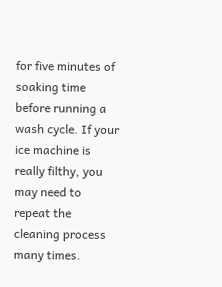for five minutes of soaking time before running a wash cycle. If your ice machine is really filthy, you may need to repeat the cleaning process many times.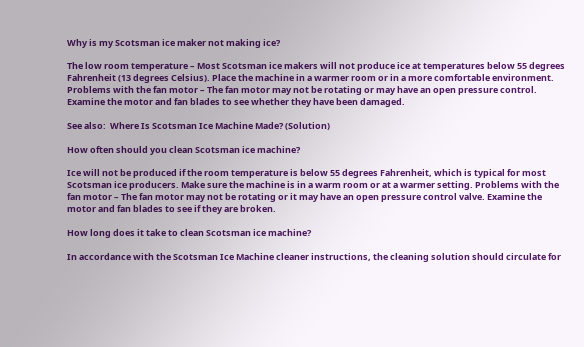Why is my Scotsman ice maker not making ice?

The low room temperature – Most Scotsman ice makers will not produce ice at temperatures below 55 degrees Fahrenheit (13 degrees Celsius). Place the machine in a warmer room or in a more comfortable environment. Problems with the fan motor – The fan motor may not be rotating or may have an open pressure control. Examine the motor and fan blades to see whether they have been damaged.

See also:  Where Is Scotsman Ice Machine Made? (Solution)

How often should you clean Scotsman ice machine?

Ice will not be produced if the room temperature is below 55 degrees Fahrenheit, which is typical for most Scotsman ice producers. Make sure the machine is in a warm room or at a warmer setting. Problems with the fan motor – The fan motor may not be rotating or it may have an open pressure control valve. Examine the motor and fan blades to see if they are broken.

How long does it take to clean Scotsman ice machine?

In accordance with the Scotsman Ice Machine cleaner instructions, the cleaning solution should circulate for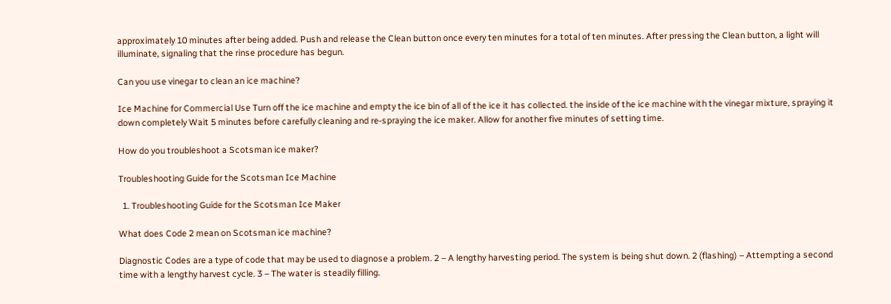approximately 10 minutes after being added. Push and release the Clean button once every ten minutes for a total of ten minutes. After pressing the Clean button, a light will illuminate, signaling that the rinse procedure has begun.

Can you use vinegar to clean an ice machine?

Ice Machine for Commercial Use Turn off the ice machine and empty the ice bin of all of the ice it has collected. the inside of the ice machine with the vinegar mixture, spraying it down completely Wait 5 minutes before carefully cleaning and re-spraying the ice maker. Allow for another five minutes of setting time.

How do you troubleshoot a Scotsman ice maker?

Troubleshooting Guide for the Scotsman Ice Machine

  1. Troubleshooting Guide for the Scotsman Ice Maker

What does Code 2 mean on Scotsman ice machine?

Diagnostic Codes are a type of code that may be used to diagnose a problem. 2 – A lengthy harvesting period. The system is being shut down. 2 (flashing) – Attempting a second time with a lengthy harvest cycle. 3 – The water is steadily filling.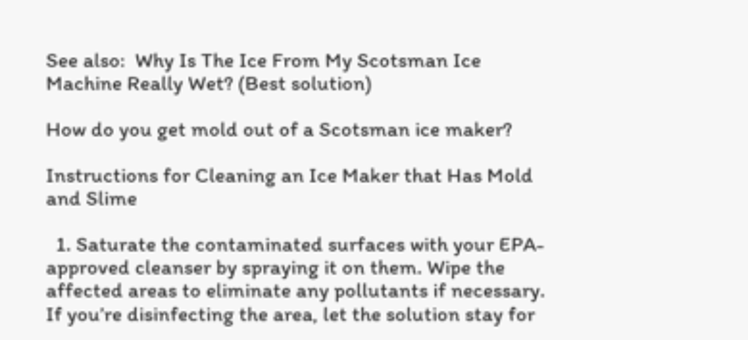See also:  Why Is The Ice From My Scotsman Ice Machine Really Wet? (Best solution)

How do you get mold out of a Scotsman ice maker?

Instructions for Cleaning an Ice Maker that Has Mold and Slime

  1. Saturate the contaminated surfaces with your EPA-approved cleanser by spraying it on them. Wipe the affected areas to eliminate any pollutants if necessary. If you’re disinfecting the area, let the solution stay for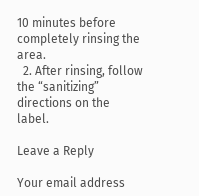10 minutes before completely rinsing the area.
  2. After rinsing, follow the “sanitizing” directions on the label.

Leave a Reply

Your email address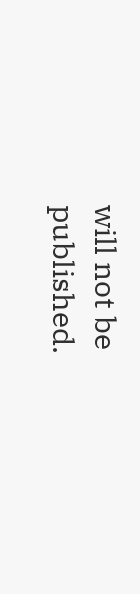will not be published.